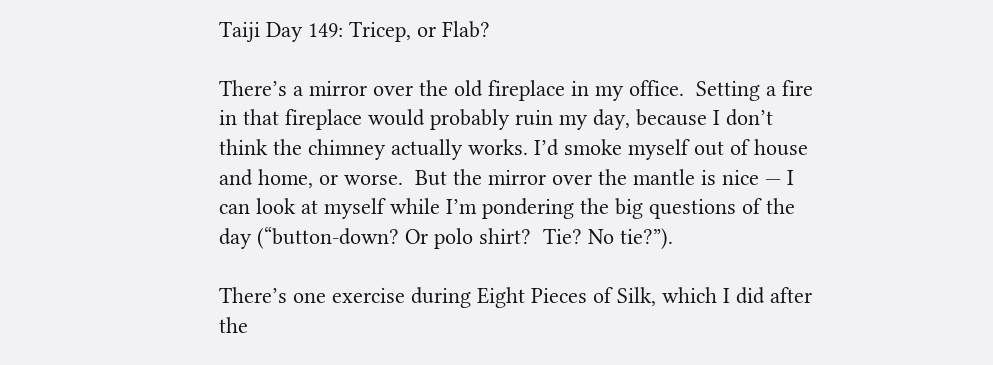Taiji Day 149: Tricep, or Flab?

There’s a mirror over the old fireplace in my office.  Setting a fire in that fireplace would probably ruin my day, because I don’t think the chimney actually works. I’d smoke myself out of house and home, or worse.  But the mirror over the mantle is nice — I can look at myself while I’m pondering the big questions of the day (“button-down? Or polo shirt?  Tie? No tie?”).

There’s one exercise during Eight Pieces of Silk, which I did after the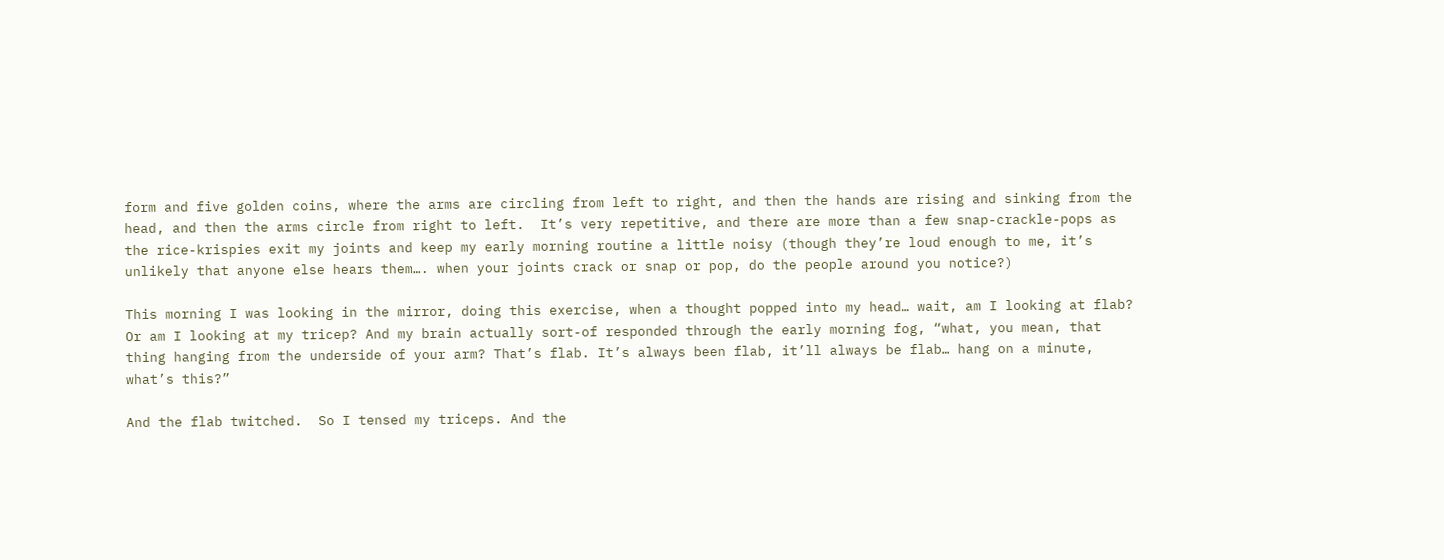form and five golden coins, where the arms are circling from left to right, and then the hands are rising and sinking from the head, and then the arms circle from right to left.  It’s very repetitive, and there are more than a few snap-crackle-pops as the rice-krispies exit my joints and keep my early morning routine a little noisy (though they’re loud enough to me, it’s unlikely that anyone else hears them…. when your joints crack or snap or pop, do the people around you notice?)

This morning I was looking in the mirror, doing this exercise, when a thought popped into my head… wait, am I looking at flab? Or am I looking at my tricep? And my brain actually sort-of responded through the early morning fog, “what, you mean, that thing hanging from the underside of your arm? That’s flab. It’s always been flab, it’ll always be flab… hang on a minute, what’s this?”

And the flab twitched.  So I tensed my triceps. And the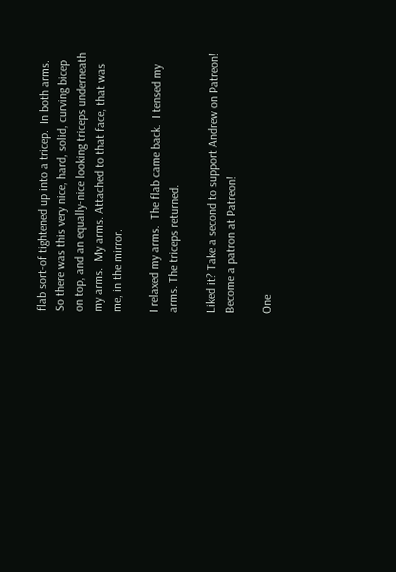flab sort-of tightened up into a tricep.  In both arms.  So there was this very nice, hard, solid, curving bicep on top, and an equally-nice looking triceps underneath my arms.  My arms. Attached to that face, that was me, in the mirror.

I relaxed my arms.  The flab came back.  I tensed my arms. The triceps returned.

Liked it? Take a second to support Andrew on Patreon!
Become a patron at Patreon!

One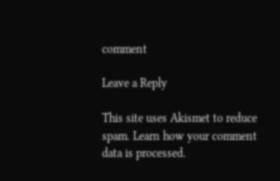comment

Leave a Reply

This site uses Akismet to reduce spam. Learn how your comment data is processed.